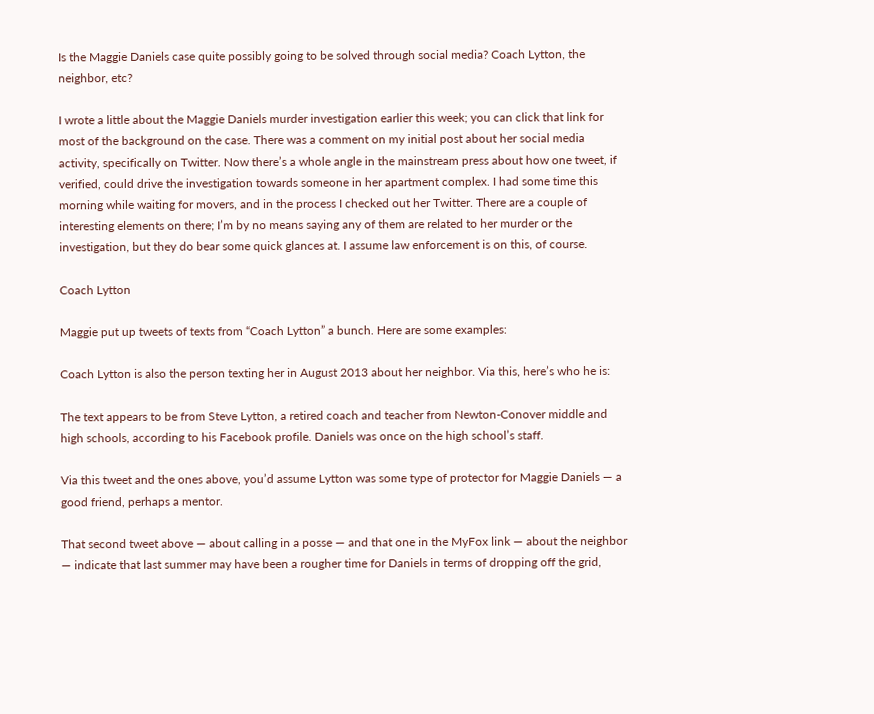Is the Maggie Daniels case quite possibly going to be solved through social media? Coach Lytton, the neighbor, etc?

I wrote a little about the Maggie Daniels murder investigation earlier this week; you can click that link for most of the background on the case. There was a comment on my initial post about her social media activity, specifically on Twitter. Now there’s a whole angle in the mainstream press about how one tweet, if verified, could drive the investigation towards someone in her apartment complex. I had some time this morning while waiting for movers, and in the process I checked out her Twitter. There are a couple of interesting elements on there; I’m by no means saying any of them are related to her murder or the investigation, but they do bear some quick glances at. I assume law enforcement is on this, of course.

Coach Lytton

Maggie put up tweets of texts from “Coach Lytton” a bunch. Here are some examples:

Coach Lytton is also the person texting her in August 2013 about her neighbor. Via this, here’s who he is:

The text appears to be from Steve Lytton, a retired coach and teacher from Newton-Conover middle and high schools, according to his Facebook profile. Daniels was once on the high school’s staff.

Via this tweet and the ones above, you’d assume Lytton was some type of protector for Maggie Daniels — a good friend, perhaps a mentor.

That second tweet above — about calling in a posse — and that one in the MyFox link — about the neighbor — indicate that last summer may have been a rougher time for Daniels in terms of dropping off the grid,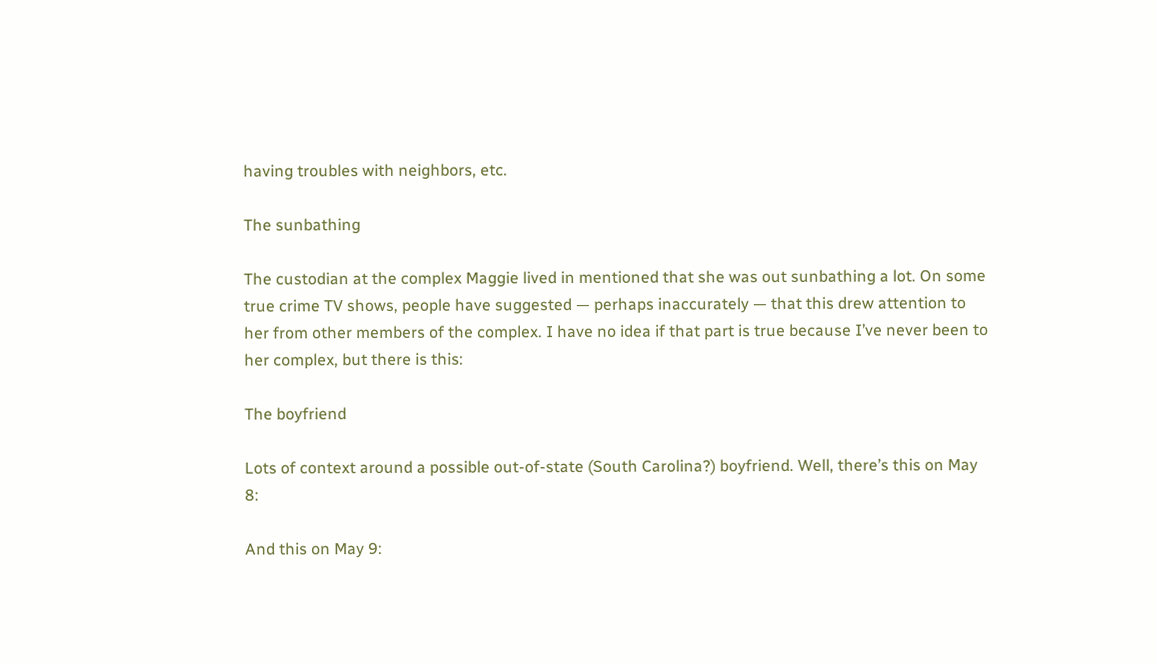having troubles with neighbors, etc.

The sunbathing

The custodian at the complex Maggie lived in mentioned that she was out sunbathing a lot. On some true crime TV shows, people have suggested — perhaps inaccurately — that this drew attention to her from other members of the complex. I have no idea if that part is true because I’ve never been to her complex, but there is this:

The boyfriend

Lots of context around a possible out-of-state (South Carolina?) boyfriend. Well, there’s this on May 8:

And this on May 9: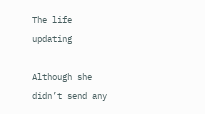The life updating

Although she didn’t send any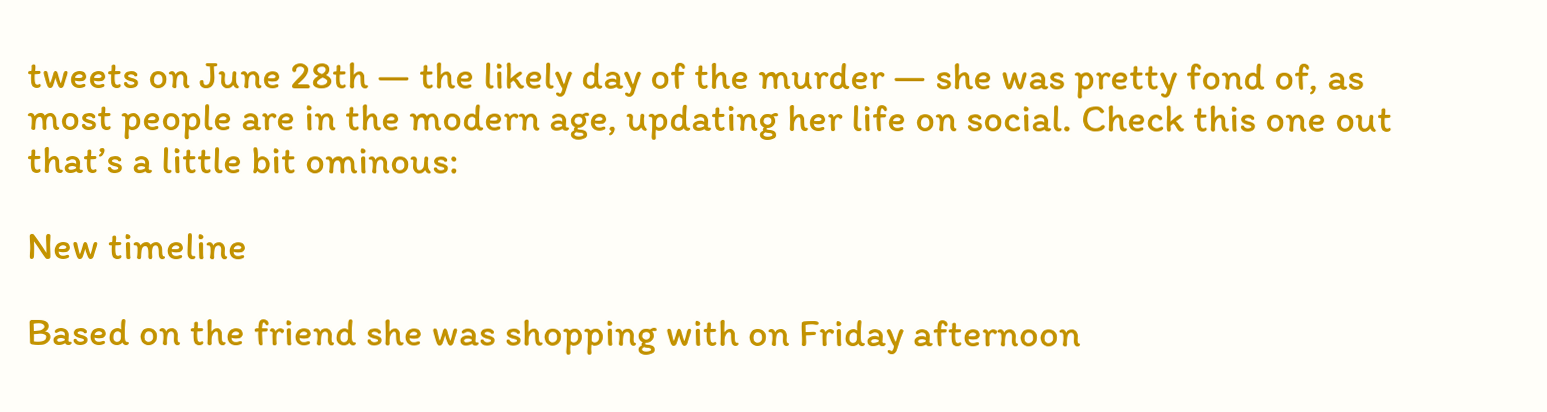tweets on June 28th — the likely day of the murder — she was pretty fond of, as most people are in the modern age, updating her life on social. Check this one out that’s a little bit ominous:

New timeline

Based on the friend she was shopping with on Friday afternoon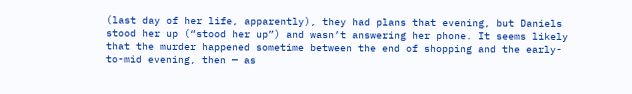(last day of her life, apparently), they had plans that evening, but Daniels stood her up (“stood her up”) and wasn’t answering her phone. It seems likely that the murder happened sometime between the end of shopping and the early-to-mid evening, then — as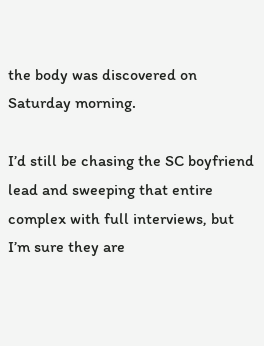the body was discovered on Saturday morning.

I’d still be chasing the SC boyfriend lead and sweeping that entire complex with full interviews, but I’m sure they are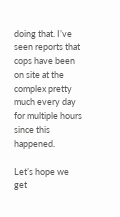doing that. I’ve seen reports that cops have been on site at the complex pretty much every day for multiple hours since this happened.

Let’s hope we get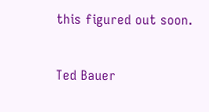this figured out soon.


Ted Bauer